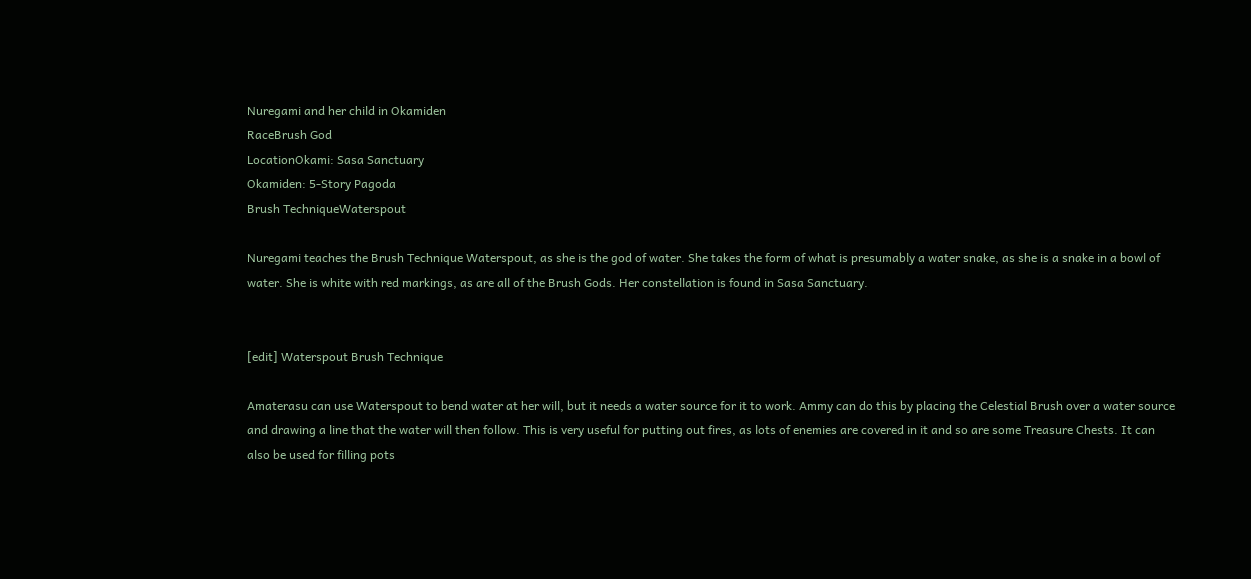Nuregami and her child in Okamiden
RaceBrush God
LocationOkami: Sasa Sanctuary
Okamiden: 5-Story Pagoda
Brush TechniqueWaterspout

Nuregami teaches the Brush Technique Waterspout, as she is the god of water. She takes the form of what is presumably a water snake, as she is a snake in a bowl of water. She is white with red markings, as are all of the Brush Gods. Her constellation is found in Sasa Sanctuary.


[edit] Waterspout Brush Technique

Amaterasu can use Waterspout to bend water at her will, but it needs a water source for it to work. Ammy can do this by placing the Celestial Brush over a water source and drawing a line that the water will then follow. This is very useful for putting out fires, as lots of enemies are covered in it and so are some Treasure Chests. It can also be used for filling pots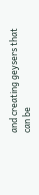and creating geysers that can be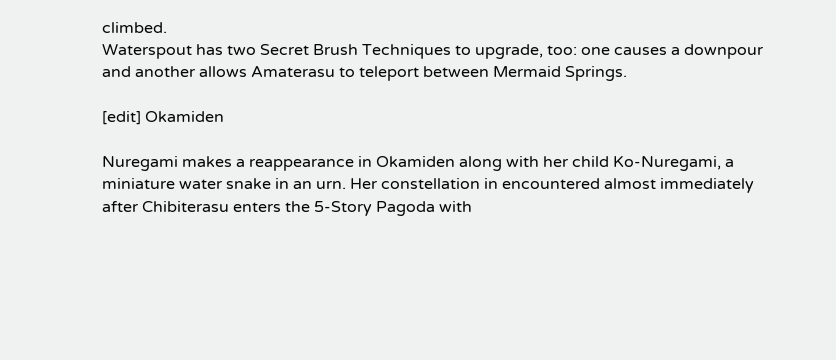climbed.
Waterspout has two Secret Brush Techniques to upgrade, too: one causes a downpour and another allows Amaterasu to teleport between Mermaid Springs.

[edit] Okamiden

Nuregami makes a reappearance in Okamiden along with her child Ko-Nuregami, a miniature water snake in an urn. Her constellation in encountered almost immediately after Chibiterasu enters the 5-Story Pagoda with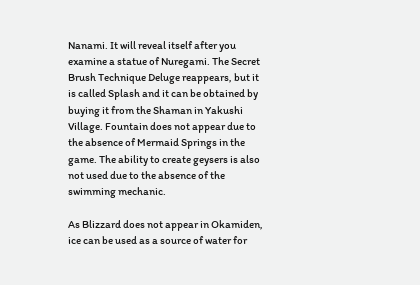Nanami. It will reveal itself after you examine a statue of Nuregami. The Secret Brush Technique Deluge reappears, but it is called Splash and it can be obtained by buying it from the Shaman in Yakushi Village. Fountain does not appear due to the absence of Mermaid Springs in the game. The ability to create geysers is also not used due to the absence of the swimming mechanic.

As Blizzard does not appear in Okamiden, ice can be used as a source of water for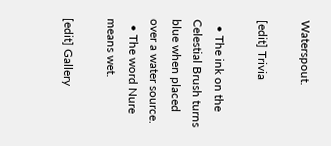Waterspout.

[edit] Trivia

  • The ink on the Celestial Brush turns blue when placed over a water source.
  • The word Nure means wet.

[edit] Gallery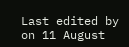Last edited by on 11 August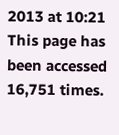2013 at 10:21
This page has been accessed 16,751 times.